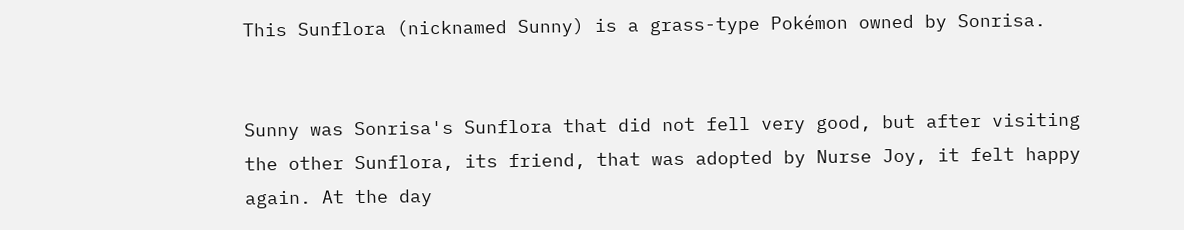This Sunflora (nicknamed Sunny) is a grass-type Pokémon owned by Sonrisa.


Sunny was Sonrisa's Sunflora that did not fell very good, but after visiting the other Sunflora, its friend, that was adopted by Nurse Joy, it felt happy again. At the day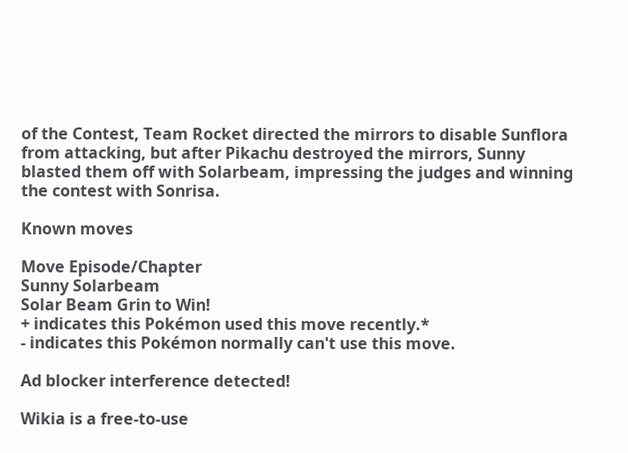of the Contest, Team Rocket directed the mirrors to disable Sunflora from attacking, but after Pikachu destroyed the mirrors, Sunny blasted them off with Solarbeam, impressing the judges and winning the contest with Sonrisa.

Known moves

Move Episode/Chapter
Sunny Solarbeam
Solar Beam Grin to Win!
+ indicates this Pokémon used this move recently.*
- indicates this Pokémon normally can't use this move.

Ad blocker interference detected!

Wikia is a free-to-use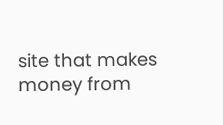site that makes money from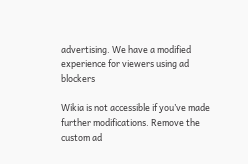advertising. We have a modified experience for viewers using ad blockers

Wikia is not accessible if you’ve made further modifications. Remove the custom ad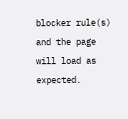blocker rule(s) and the page will load as expected.